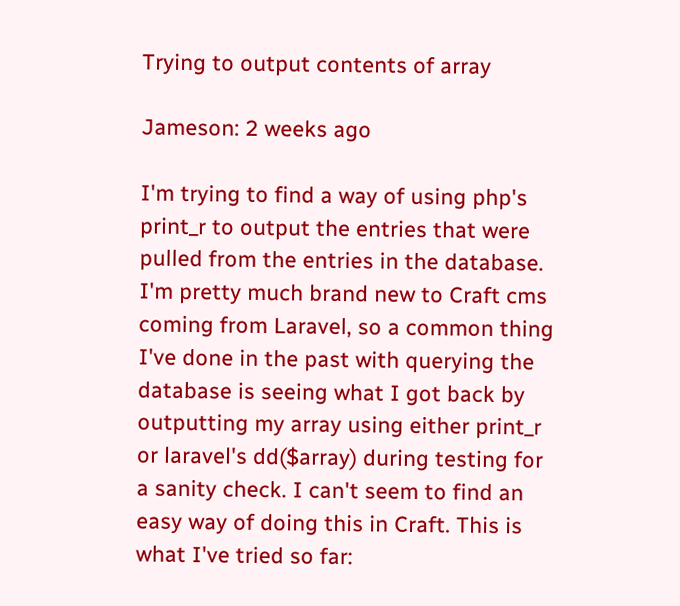Trying to output contents of array

Jameson: 2 weeks ago

I'm trying to find a way of using php's print_r to output the entries that were pulled from the entries in the database. I'm pretty much brand new to Craft cms coming from Laravel, so a common thing I've done in the past with querying the database is seeing what I got back by outputting my array using either print_r or laravel's dd($array) during testing for a sanity check. I can't seem to find an easy way of doing this in Craft. This is what I've tried so far: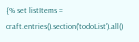{% set listItems = craft.entries().section('todoList').all()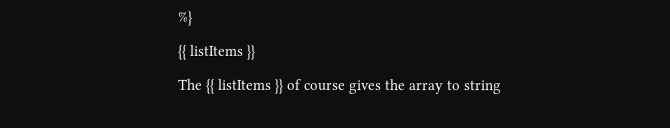%}

{{ listItems }}

The {{ listItems }} of course gives the array to string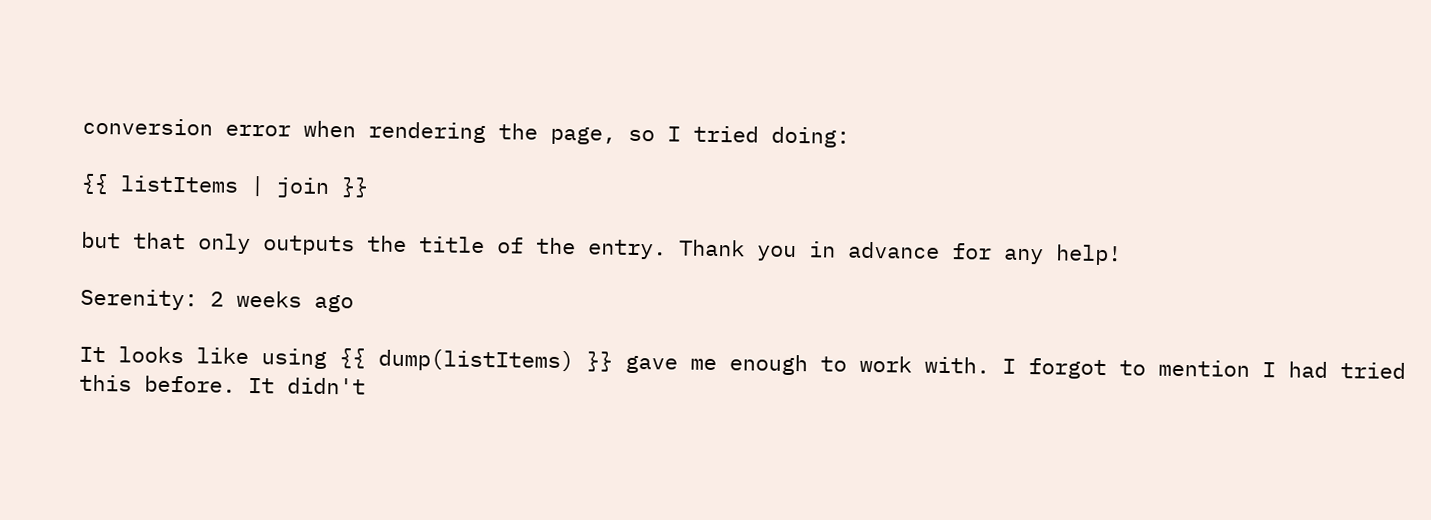conversion error when rendering the page, so I tried doing:

{{ listItems | join }}

but that only outputs the title of the entry. Thank you in advance for any help!

Serenity: 2 weeks ago

It looks like using {{ dump(listItems) }} gave me enough to work with. I forgot to mention I had tried this before. It didn't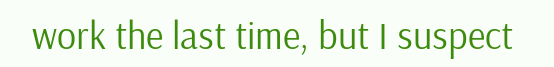work the last time, but I suspect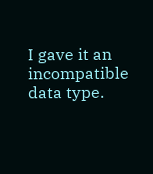I gave it an incompatible data type.